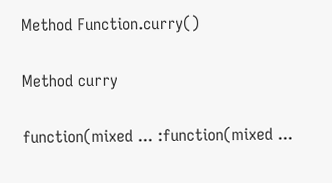Method Function.curry()

Method curry

function(mixed ... :function(mixed ...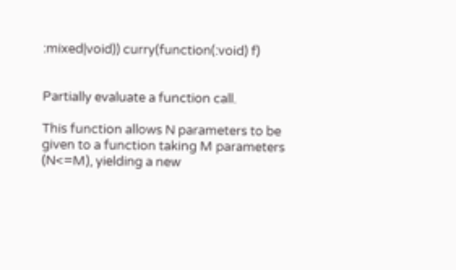:mixed|void)) curry(function(:void) f)


Partially evaluate a function call.

This function allows N parameters to be given to a function taking M parameters (N<=M), yielding a new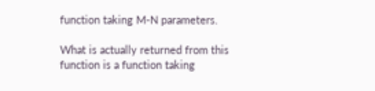function taking M-N parameters.

What is actually returned from this function is a function taking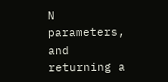N parameters, and returning a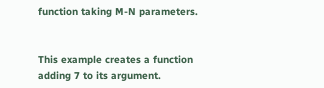function taking M-N parameters.


This example creates a function adding 7 to its argument.